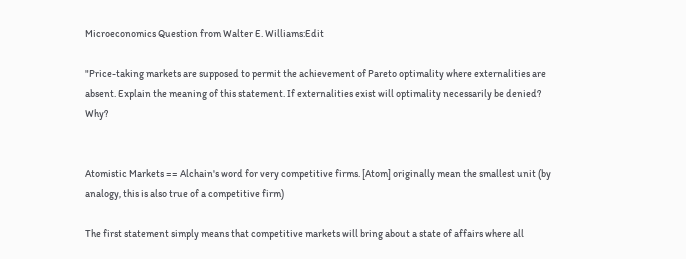Microeconomics Question from Walter E. Williams:Edit

"Price-taking markets are supposed to permit the achievement of Pareto optimality where externalities are absent. Explain the meaning of this statement. If externalities exist will optimality necessarily be denied? Why?


Atomistic Markets == Alchain's word for very competitive firms. [Atom] originally mean the smallest unit (by analogy, this is also true of a competitive firm)

The first statement simply means that competitive markets will bring about a state of affairs where all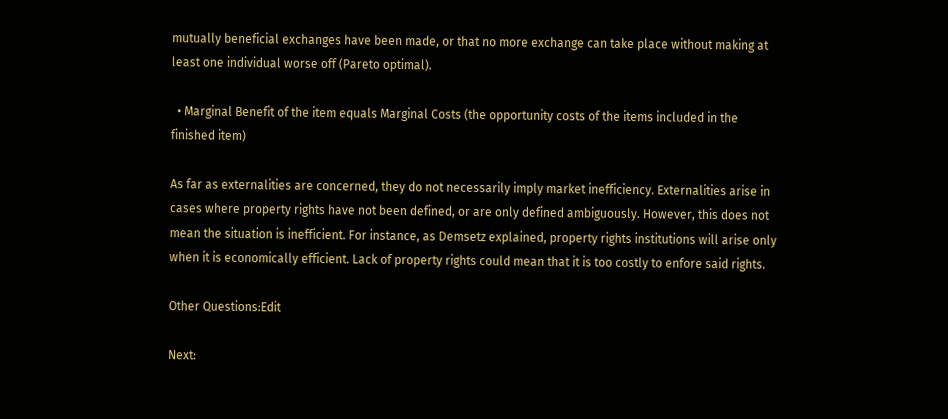mutually beneficial exchanges have been made, or that no more exchange can take place without making at least one individual worse off (Pareto optimal).

  • Marginal Benefit of the item equals Marginal Costs (the opportunity costs of the items included in the finished item)

As far as externalities are concerned, they do not necessarily imply market inefficiency. Externalities arise in cases where property rights have not been defined, or are only defined ambiguously. However, this does not mean the situation is inefficient. For instance, as Demsetz explained, property rights institutions will arise only when it is economically efficient. Lack of property rights could mean that it is too costly to enfore said rights.

Other Questions:Edit

Next: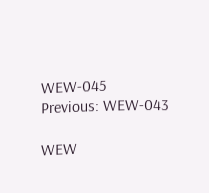WEW-045
Previous: WEW-043

WEW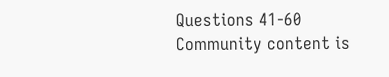Questions 41-60
Community content is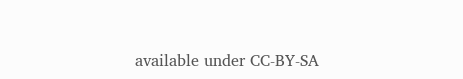available under CC-BY-SA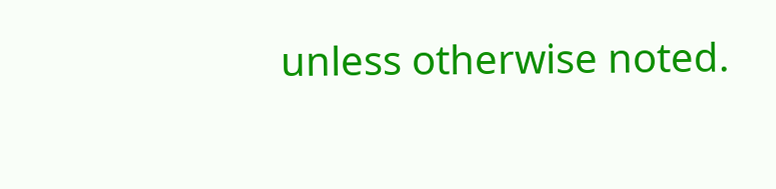unless otherwise noted.